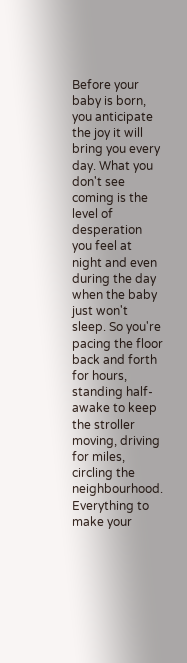Before your baby is born, you anticipate the joy it will bring you every day. What you don't see coming is the level of desperation you feel at night and even during the day when the baby just won't sleep. So you're pacing the floor back and forth for hours, standing half-awake to keep the stroller moving, driving for miles, circling the neighbourhood. Everything to make your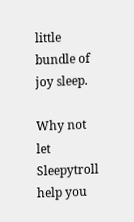little bundle of joy sleep.

Why not let Sleepytroll help you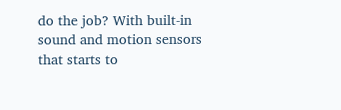do the job? With built-in sound and motion sensors that starts to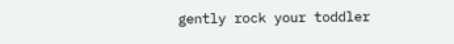gently rock your toddler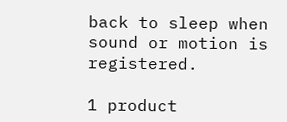back to sleep when sound or motion is registered.

1 product